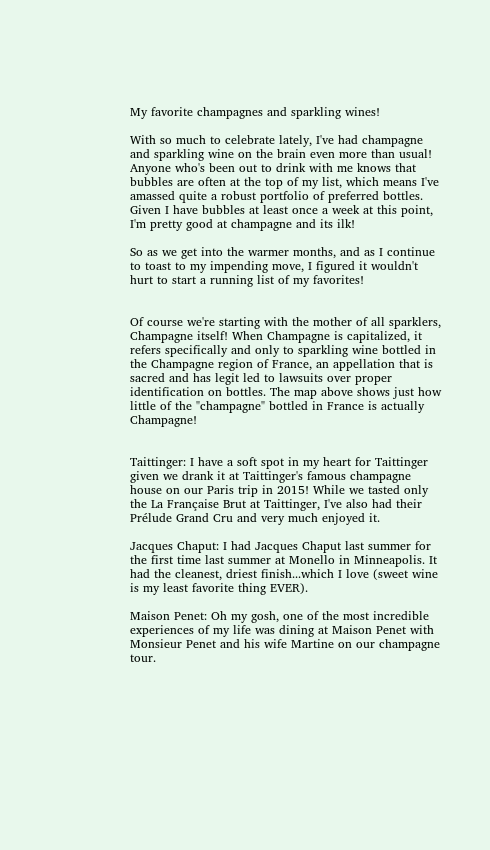My favorite champagnes and sparkling wines!

With so much to celebrate lately, I've had champagne and sparkling wine on the brain even more than usual! Anyone who's been out to drink with me knows that bubbles are often at the top of my list, which means I've amassed quite a robust portfolio of preferred bottles. Given I have bubbles at least once a week at this point, I'm pretty good at champagne and its ilk!

So as we get into the warmer months, and as I continue to toast to my impending move, I figured it wouldn't hurt to start a running list of my favorites!


Of course we're starting with the mother of all sparklers, Champagne itself! When Champagne is capitalized, it refers specifically and only to sparkling wine bottled in the Champagne region of France, an appellation that is sacred and has legit led to lawsuits over proper identification on bottles. The map above shows just how little of the "champagne" bottled in France is actually Champagne!


Taittinger: I have a soft spot in my heart for Taittinger given we drank it at Taittinger's famous champagne house on our Paris trip in 2015! While we tasted only the La Française Brut at Taittinger, I've also had their Prélude Grand Cru and very much enjoyed it.

Jacques Chaput: I had Jacques Chaput last summer for the first time last summer at Monello in Minneapolis. It had the cleanest, driest finish...which I love (sweet wine is my least favorite thing EVER).

Maison Penet: Oh my gosh, one of the most incredible experiences of my life was dining at Maison Penet with Monsieur Penet and his wife Martine on our champagne tour.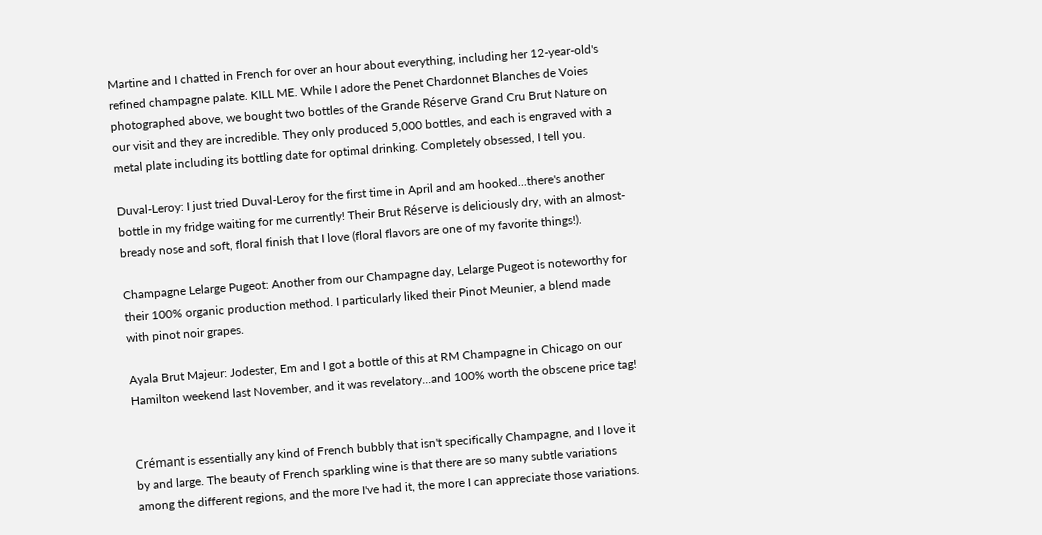Martine and I chatted in French for over an hour about everything, including her 12-year-old's refined champagne palate. KILL ME. While I adore the Penet Chardonnet Blanches de Voies photographed above, we bought two bottles of the Grande Réserve Grand Cru Brut Nature on our visit and they are incredible. They only produced 5,000 bottles, and each is engraved with a metal plate including its bottling date for optimal drinking. Completely obsessed, I tell you.

Duval-Leroy: I just tried Duval-Leroy for the first time in April and am hooked...there's another bottle in my fridge waiting for me currently! Their Brut Réserve is deliciously dry, with an almost-bready nose and soft, floral finish that I love (floral flavors are one of my favorite things!).

Champagne Lelarge Pugeot: Another from our Champagne day, Lelarge Pugeot is noteworthy for their 100% organic production method. I particularly liked their Pinot Meunier, a blend made with pinot noir grapes.

Ayala Brut Majeur: Jodester, Em and I got a bottle of this at RM Champagne in Chicago on our Hamilton weekend last November, and it was revelatory...and 100% worth the obscene price tag!


Crémant is essentially any kind of French bubbly that isn't specifically Champagne, and I love it by and large. The beauty of French sparkling wine is that there are so many subtle variations among the different regions, and the more I've had it, the more I can appreciate those variations.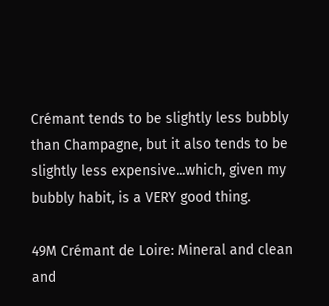Crémant tends to be slightly less bubbly than Champagne, but it also tends to be slightly less expensive...which, given my bubbly habit, is a VERY good thing.

49M Crémant de Loire: Mineral and clean and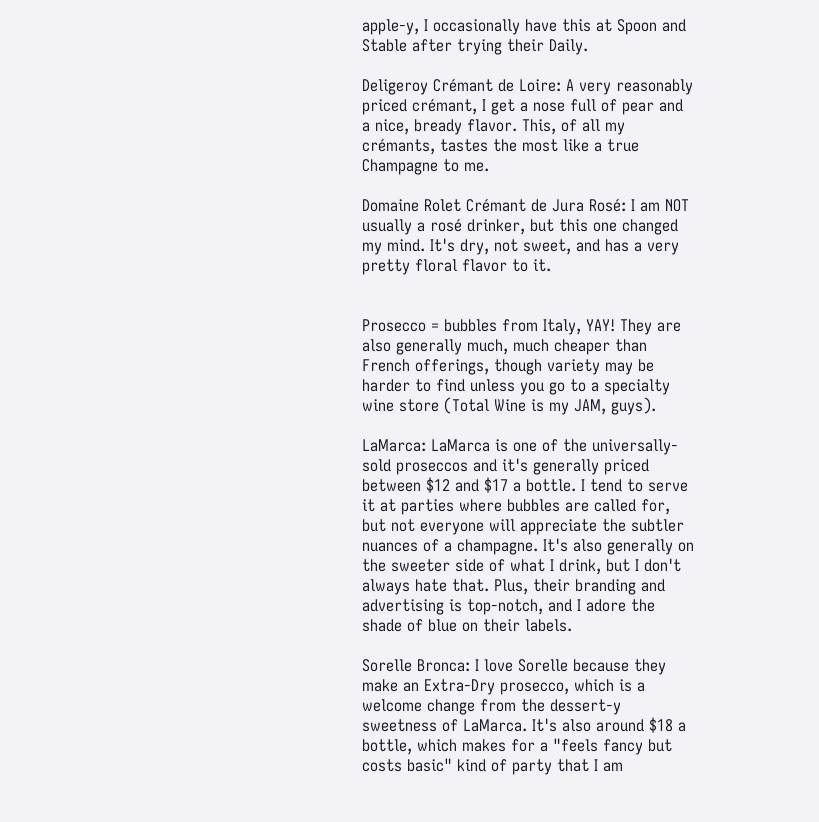apple-y, I occasionally have this at Spoon and Stable after trying their Daily.

Deligeroy Crémant de Loire: A very reasonably priced crémant, I get a nose full of pear and a nice, bready flavor. This, of all my crémants, tastes the most like a true Champagne to me.

Domaine Rolet Crémant de Jura Rosé: I am NOT usually a rosé drinker, but this one changed my mind. It's dry, not sweet, and has a very pretty floral flavor to it.


Prosecco = bubbles from Italy, YAY! They are also generally much, much cheaper than French offerings, though variety may be harder to find unless you go to a specialty wine store (Total Wine is my JAM, guys).

LaMarca: LaMarca is one of the universally-sold proseccos and it's generally priced between $12 and $17 a bottle. I tend to serve it at parties where bubbles are called for, but not everyone will appreciate the subtler nuances of a champagne. It's also generally on the sweeter side of what I drink, but I don't always hate that. Plus, their branding and advertising is top-notch, and I adore the shade of blue on their labels.

Sorelle Bronca: I love Sorelle because they make an Extra-Dry prosecco, which is a welcome change from the dessert-y sweetness of LaMarca. It's also around $18 a bottle, which makes for a "feels fancy but costs basic" kind of party that I am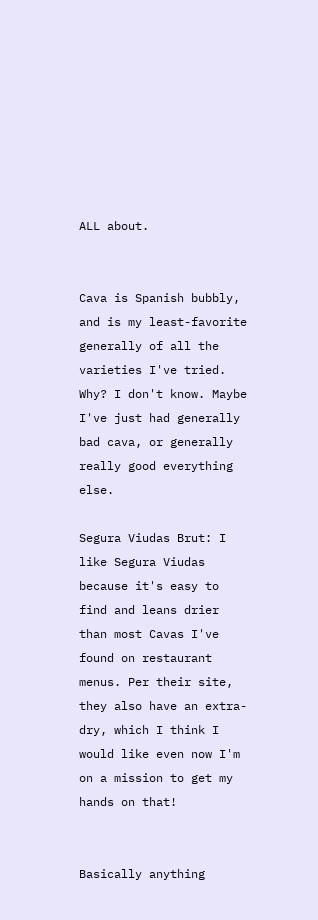ALL about.


Cava is Spanish bubbly, and is my least-favorite generally of all the varieties I've tried. Why? I don't know. Maybe I've just had generally bad cava, or generally really good everything else.

Segura Viudas Brut: I like Segura Viudas because it's easy to find and leans drier than most Cavas I've found on restaurant menus. Per their site, they also have an extra-dry, which I think I would like even now I'm on a mission to get my hands on that!


Basically anything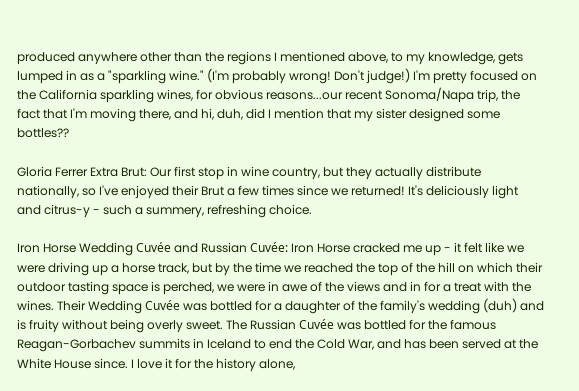produced anywhere other than the regions I mentioned above, to my knowledge, gets lumped in as a "sparkling wine." (I'm probably wrong! Don't judge!) I'm pretty focused on the California sparkling wines, for obvious reasons...our recent Sonoma/Napa trip, the fact that I'm moving there, and hi, duh, did I mention that my sister designed some bottles??

Gloria Ferrer Extra Brut: Our first stop in wine country, but they actually distribute nationally, so I've enjoyed their Brut a few times since we returned! It's deliciously light and citrus-y - such a summery, refreshing choice.

Iron Horse Wedding Cuvée and Russian Cuvée: Iron Horse cracked me up - it felt like we were driving up a horse track, but by the time we reached the top of the hill on which their outdoor tasting space is perched, we were in awe of the views and in for a treat with the wines. Their Wedding Cuvée was bottled for a daughter of the family's wedding (duh) and is fruity without being overly sweet. The Russian Cuvée was bottled for the famous Reagan-Gorbachev summits in Iceland to end the Cold War, and has been served at the White House since. I love it for the history alone,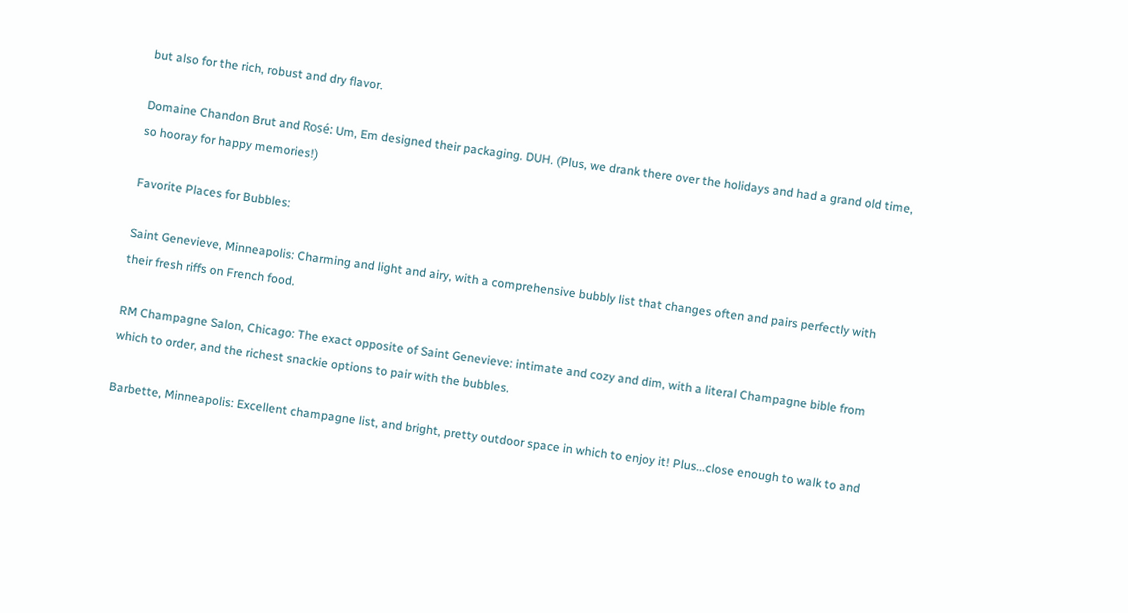but also for the rich, robust and dry flavor.

Domaine Chandon Brut and Rosé: Um, Em designed their packaging. DUH. (Plus, we drank there over the holidays and had a grand old time, so hooray for happy memories!)

Favorite Places for Bubbles:

Saint Genevieve, Minneapolis: Charming and light and airy, with a comprehensive bubbly list that changes often and pairs perfectly with their fresh riffs on French food.

RM Champagne Salon, Chicago: The exact opposite of Saint Genevieve: intimate and cozy and dim, with a literal Champagne bible from which to order, and the richest snackie options to pair with the bubbles.

Barbette, Minneapolis: Excellent champagne list, and bright, pretty outdoor space in which to enjoy it! Plus...close enough to walk to and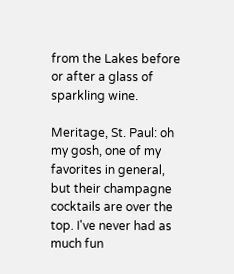from the Lakes before or after a glass of sparkling wine.

Meritage, St. Paul: oh my gosh, one of my favorites in general, but their champagne cocktails are over the top. I've never had as much fun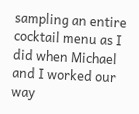sampling an entire cocktail menu as I did when Michael and I worked our way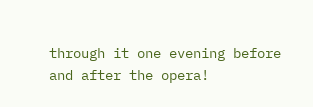through it one evening before and after the opera!